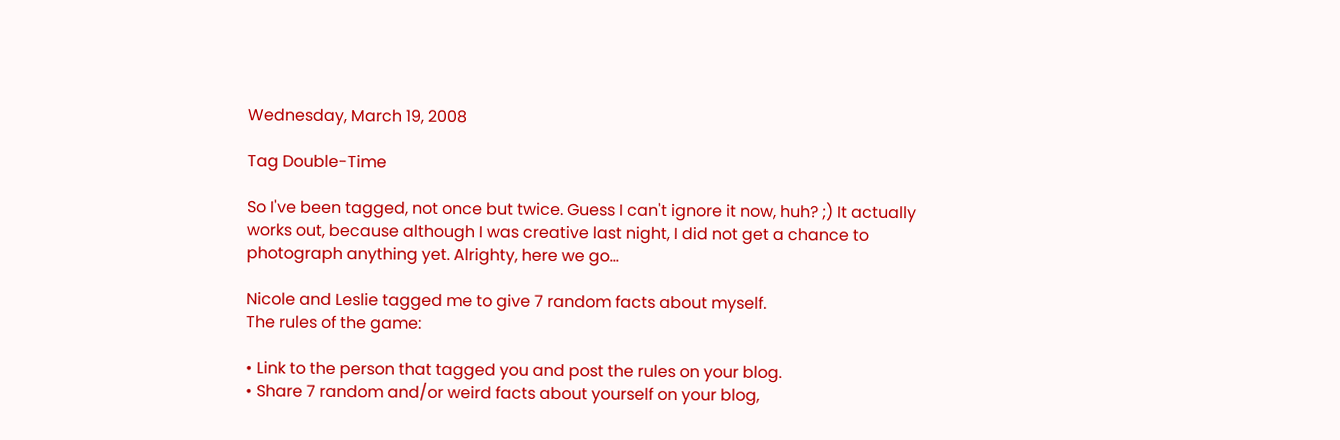Wednesday, March 19, 2008

Tag Double-Time

So I've been tagged, not once but twice. Guess I can't ignore it now, huh? ;) It actually works out, because although I was creative last night, I did not get a chance to photograph anything yet. Alrighty, here we go...

Nicole and Leslie tagged me to give 7 random facts about myself.
The rules of the game:

• Link to the person that tagged you and post the rules on your blog.
• Share 7 random and/or weird facts about yourself on your blog,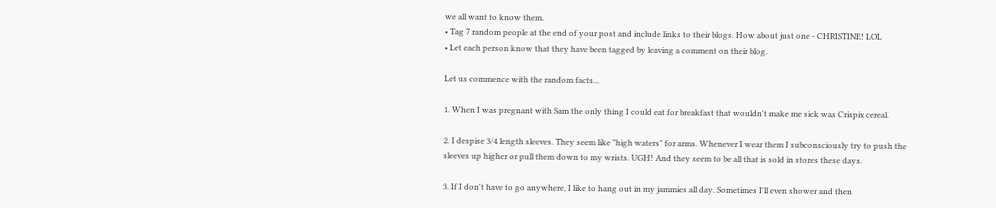we all want to know them.
• Tag 7 random people at the end of your post and include links to their blogs. How about just one - CHRISTINE! LOL
• Let each person know that they have been tagged by leaving a comment on their blog.

Let us commence with the random facts...

1. When I was pregnant with Sam the only thing I could eat for breakfast that wouldn't make me sick was Crispix cereal.

2. I despise 3/4 length sleeves. They seem like "high waters" for arms. Whenever I wear them I subconsciously try to push the sleeves up higher or pull them down to my wrists. UGH! And they seem to be all that is sold in stores these days.

3. If I don't have to go anywhere, I like to hang out in my jammies all day. Sometimes I'll even shower and then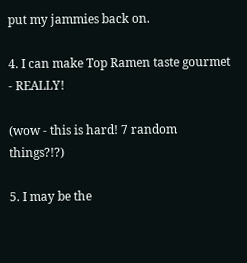put my jammies back on.

4. I can make Top Ramen taste gourmet - REALLY!

(wow - this is hard! 7 random things?!?)

5. I may be the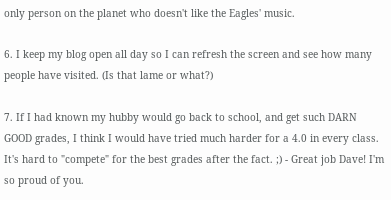only person on the planet who doesn't like the Eagles' music.

6. I keep my blog open all day so I can refresh the screen and see how many people have visited. (Is that lame or what?)

7. If I had known my hubby would go back to school, and get such DARN GOOD grades, I think I would have tried much harder for a 4.0 in every class. It's hard to "compete" for the best grades after the fact. ;) - Great job Dave! I'm so proud of you.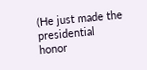(He just made the presidential honor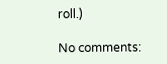roll.)

No comments: